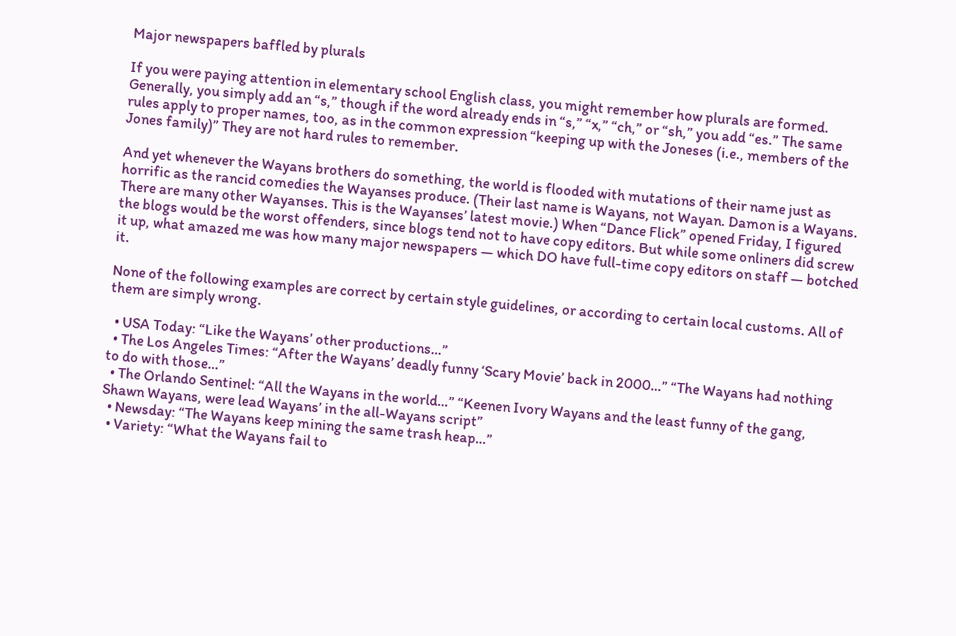Major newspapers baffled by plurals

If you were paying attention in elementary school English class, you might remember how plurals are formed. Generally, you simply add an “s,” though if the word already ends in “s,” “x,” “ch,” or “sh,” you add “es.” The same rules apply to proper names, too, as in the common expression “keeping up with the Joneses (i.e., members of the Jones family)” They are not hard rules to remember.

And yet whenever the Wayans brothers do something, the world is flooded with mutations of their name just as horrific as the rancid comedies the Wayanses produce. (Their last name is Wayans, not Wayan. Damon is a Wayans. There are many other Wayanses. This is the Wayanses’ latest movie.) When “Dance Flick” opened Friday, I figured the blogs would be the worst offenders, since blogs tend not to have copy editors. But while some onliners did screw it up, what amazed me was how many major newspapers — which DO have full-time copy editors on staff — botched it.

None of the following examples are correct by certain style guidelines, or according to certain local customs. All of them are simply wrong.

  • USA Today: “Like the Wayans’ other productions…”
  • The Los Angeles Times: “After the Wayans’ deadly funny ‘Scary Movie’ back in 2000…” “The Wayans had nothing to do with those…”
  • The Orlando Sentinel: “All the Wayans in the world…” “Keenen Ivory Wayans and the least funny of the gang, Shawn Wayans, were lead Wayans’ in the all-Wayans script”
  • Newsday: “The Wayans keep mining the same trash heap…”
  • Variety: “What the Wayans fail to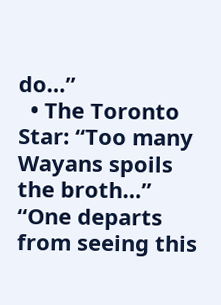do…”
  • The Toronto Star: “Too many Wayans spoils the broth…” “One departs from seeing this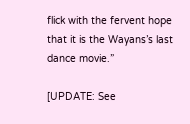flick with the fervent hope that it is the Wayans’s last dance movie.”

[UPDATE: See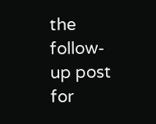the follow-up post for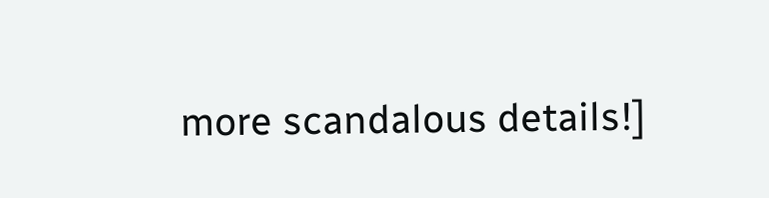more scandalous details!]